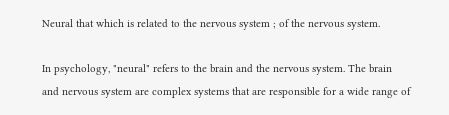Neural that which is related to the nervous system ; of the nervous system.

In psychology, "neural" refers to the brain and the nervous system. The brain and nervous system are complex systems that are responsible for a wide range of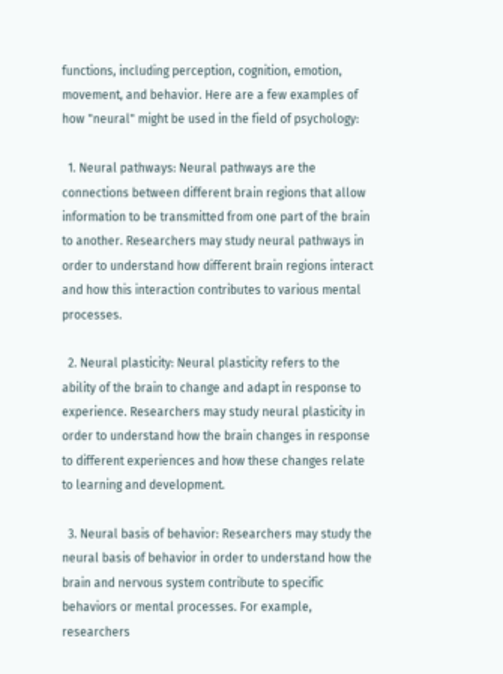functions, including perception, cognition, emotion, movement, and behavior. Here are a few examples of how "neural" might be used in the field of psychology:

  1. Neural pathways: Neural pathways are the connections between different brain regions that allow information to be transmitted from one part of the brain to another. Researchers may study neural pathways in order to understand how different brain regions interact and how this interaction contributes to various mental processes.

  2. Neural plasticity: Neural plasticity refers to the ability of the brain to change and adapt in response to experience. Researchers may study neural plasticity in order to understand how the brain changes in response to different experiences and how these changes relate to learning and development.

  3. Neural basis of behavior: Researchers may study the neural basis of behavior in order to understand how the brain and nervous system contribute to specific behaviors or mental processes. For example, researchers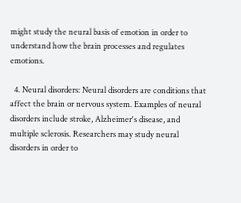might study the neural basis of emotion in order to understand how the brain processes and regulates emotions.

  4. Neural disorders: Neural disorders are conditions that affect the brain or nervous system. Examples of neural disorders include stroke, Alzheimer's disease, and multiple sclerosis. Researchers may study neural disorders in order to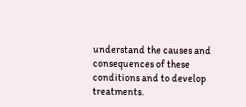understand the causes and consequences of these conditions and to develop treatments.